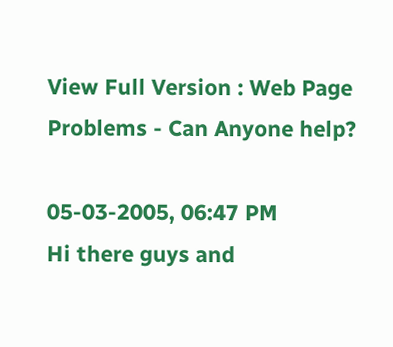View Full Version : Web Page Problems - Can Anyone help?

05-03-2005, 06:47 PM
Hi there guys and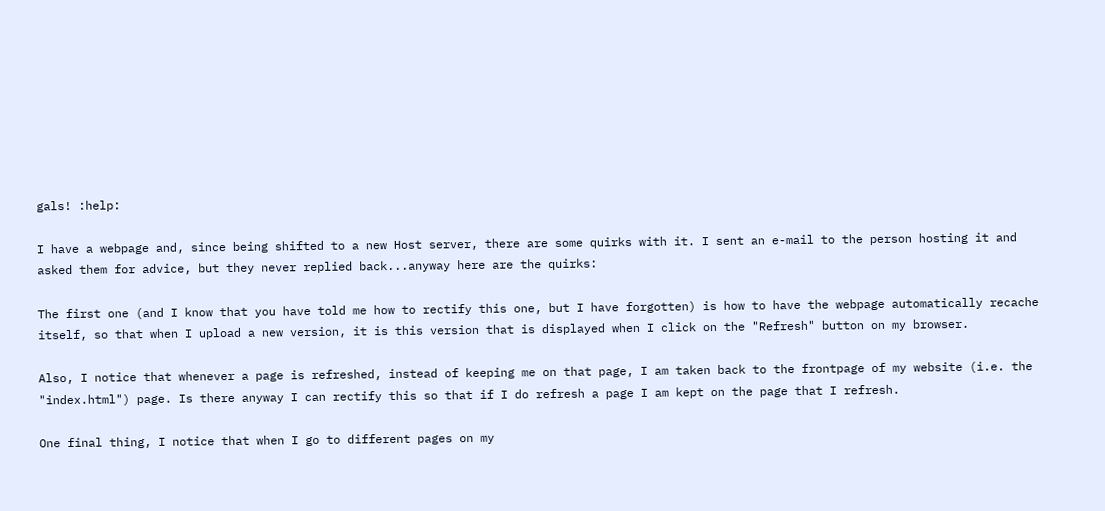gals! :help:

I have a webpage and, since being shifted to a new Host server, there are some quirks with it. I sent an e-mail to the person hosting it and asked them for advice, but they never replied back...anyway here are the quirks:

The first one (and I know that you have told me how to rectify this one, but I have forgotten) is how to have the webpage automatically recache itself, so that when I upload a new version, it is this version that is displayed when I click on the "Refresh" button on my browser.

Also, I notice that whenever a page is refreshed, instead of keeping me on that page, I am taken back to the frontpage of my website (i.e. the "index.html") page. Is there anyway I can rectify this so that if I do refresh a page I am kept on the page that I refresh.

One final thing, I notice that when I go to different pages on my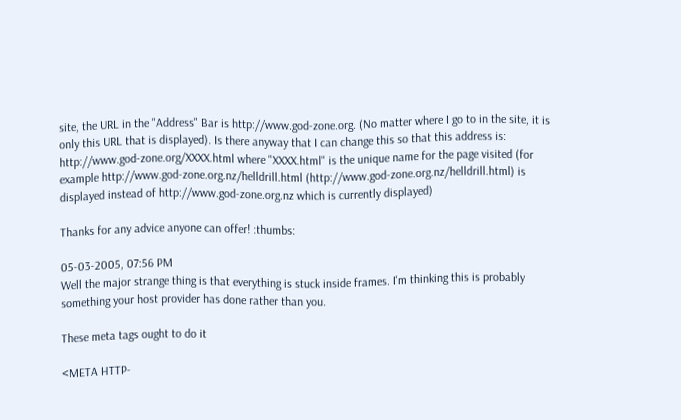site, the URL in the "Address" Bar is http://www.god-zone.org. (No matter where I go to in the site, it is only this URL that is displayed). Is there anyway that I can change this so that this address is: http://www.god-zone.org/XXXX.html where "XXXX.html" is the unique name for the page visited (for example http://www.god-zone.org.nz/helldrill.html (http://www.god-zone.org.nz/helldrill.html) is displayed instead of http://www.god-zone.org.nz which is currently displayed)

Thanks for any advice anyone can offer! :thumbs:

05-03-2005, 07:56 PM
Well the major strange thing is that everything is stuck inside frames. I'm thinking this is probably something your host provider has done rather than you.

These meta tags ought to do it

<META HTTP-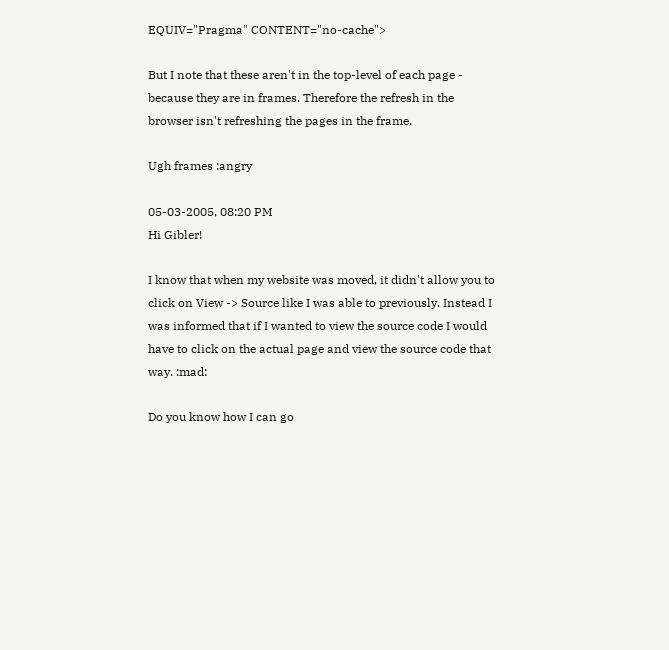EQUIV="Pragma" CONTENT="no-cache">

But I note that these aren't in the top-level of each page - because they are in frames. Therefore the refresh in the browser isn't refreshing the pages in the frame.

Ugh frames :angry

05-03-2005, 08:20 PM
Hi Gibler!

I know that when my website was moved, it didn't allow you to click on View -> Source like I was able to previously. Instead I was informed that if I wanted to view the source code I would have to click on the actual page and view the source code that way. :mad:

Do you know how I can go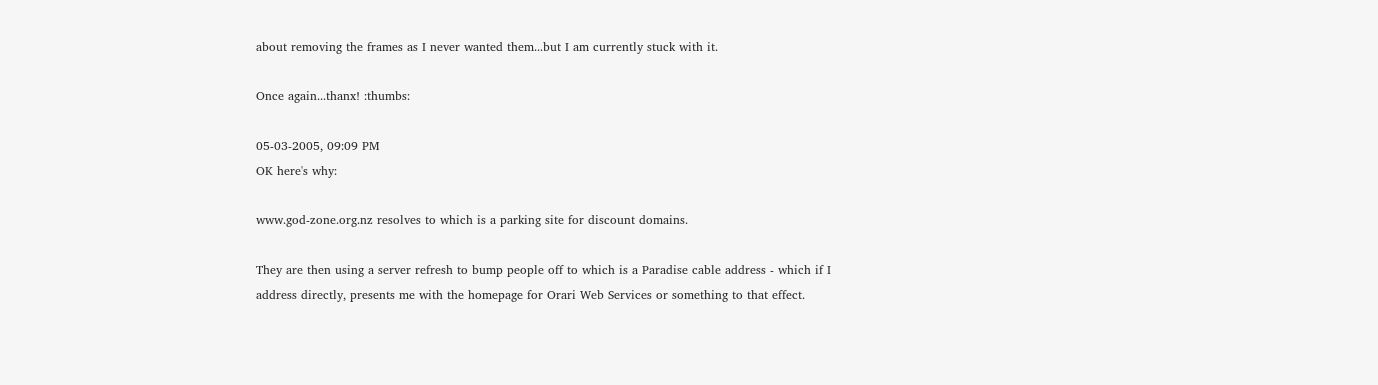about removing the frames as I never wanted them...but I am currently stuck with it.

Once again...thanx! :thumbs:

05-03-2005, 09:09 PM
OK here's why:

www.god-zone.org.nz resolves to which is a parking site for discount domains.

They are then using a server refresh to bump people off to which is a Paradise cable address - which if I address directly, presents me with the homepage for Orari Web Services or something to that effect.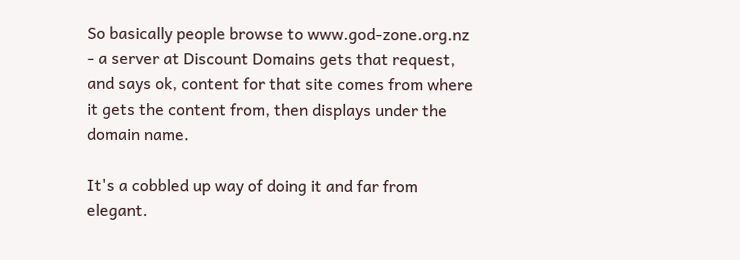So basically people browse to www.god-zone.org.nz - a server at Discount Domains gets that request, and says ok, content for that site comes from where it gets the content from, then displays under the domain name.

It's a cobbled up way of doing it and far from elegant.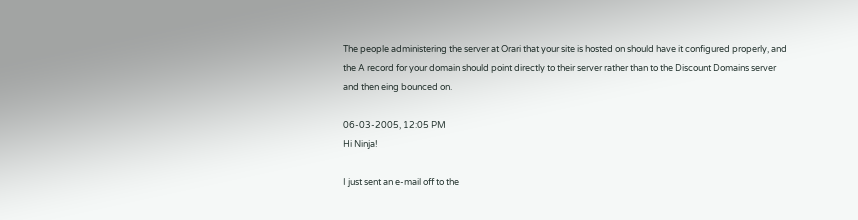The people administering the server at Orari that your site is hosted on should have it configured properly, and the A record for your domain should point directly to their server rather than to the Discount Domains server and then eing bounced on.

06-03-2005, 12:05 PM
Hi Ninja!

I just sent an e-mail off to the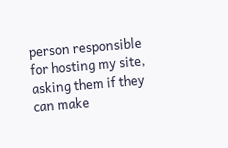person responsible for hosting my site, asking them if they can make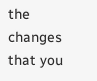the changes that you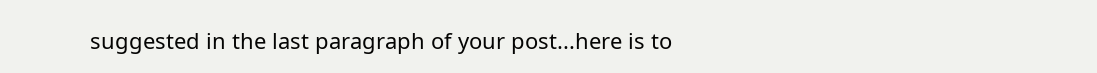suggested in the last paragraph of your post...here is to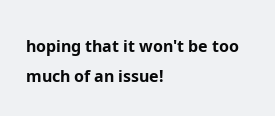hoping that it won't be too much of an issue!